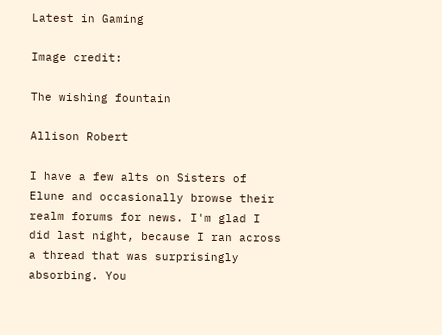Latest in Gaming

Image credit:

The wishing fountain

Allison Robert

I have a few alts on Sisters of Elune and occasionally browse their realm forums for news. I'm glad I did last night, because I ran across a thread that was surprisingly absorbing. You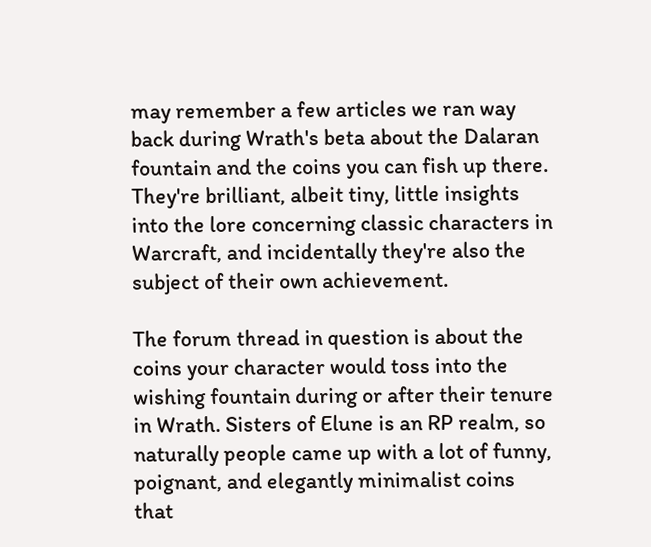may remember a few articles we ran way back during Wrath's beta about the Dalaran fountain and the coins you can fish up there. They're brilliant, albeit tiny, little insights into the lore concerning classic characters in Warcraft, and incidentally they're also the subject of their own achievement.

The forum thread in question is about the coins your character would toss into the wishing fountain during or after their tenure in Wrath. Sisters of Elune is an RP realm, so naturally people came up with a lot of funny, poignant, and elegantly minimalist coins that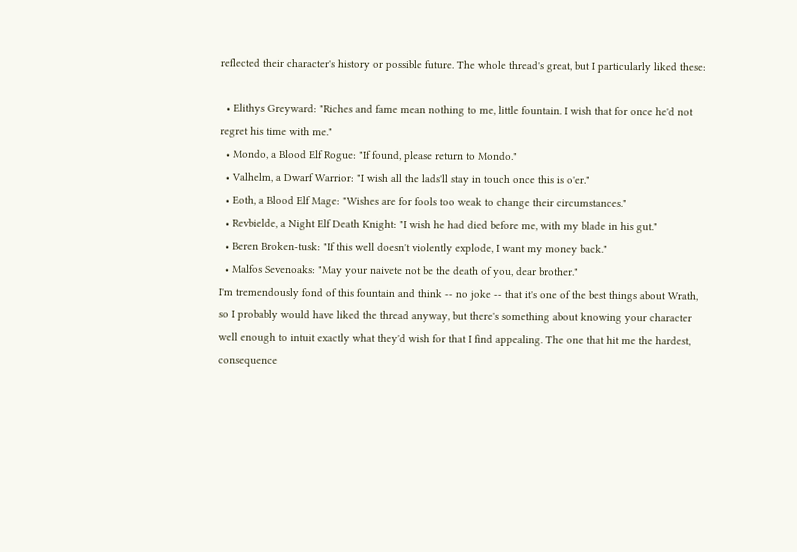reflected their character's history or possible future. The whole thread's great, but I particularly liked these:

  • Elithys Greyward: "Riches and fame mean nothing to me, little fountain. I wish that for once he'd not regret his time with me."
  • Mondo, a Blood Elf Rogue: "If found, please return to Mondo."
  • Valhelm, a Dwarf Warrior: "I wish all the lads'll stay in touch once this is o'er."
  • Eoth, a Blood Elf Mage: "Wishes are for fools too weak to change their circumstances."
  • Revbielde, a Night Elf Death Knight: "I wish he had died before me, with my blade in his gut."
  • Beren Broken-tusk: "If this well doesn't violently explode, I want my money back."
  • Malfos Sevenoaks: "May your naivete not be the death of you, dear brother."
I'm tremendously fond of this fountain and think -- no joke -- that it's one of the best things about Wrath, so I probably would have liked the thread anyway, but there's something about knowing your character well enough to intuit exactly what they'd wish for that I find appealing. The one that hit me the hardest, consequence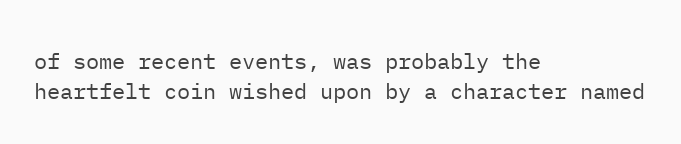of some recent events, was probably the heartfelt coin wished upon by a character named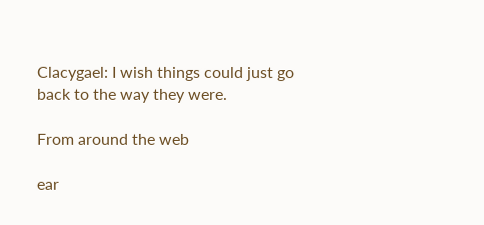Clacygael: I wish things could just go back to the way they were.

From around the web

ear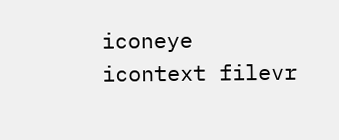iconeye icontext filevr